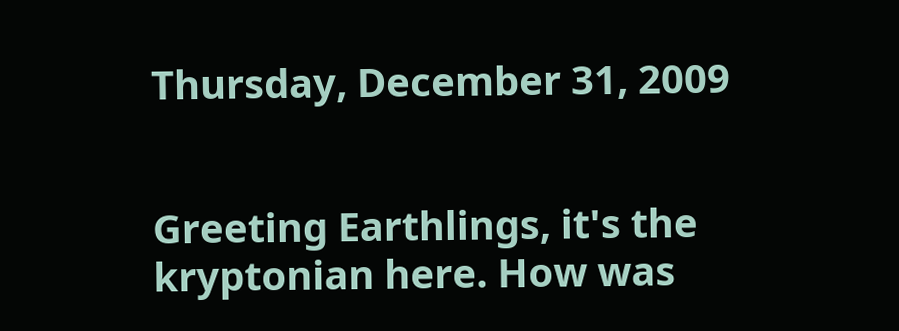Thursday, December 31, 2009


Greeting Earthlings, it's the kryptonian here. How was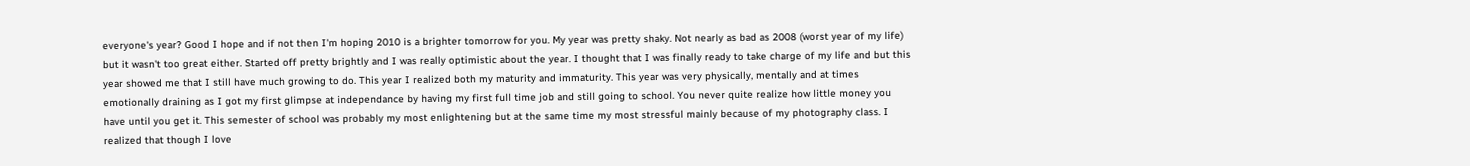everyone's year? Good I hope and if not then I'm hoping 2010 is a brighter tomorrow for you. My year was pretty shaky. Not nearly as bad as 2008 (worst year of my life) but it wasn't too great either. Started off pretty brightly and I was really optimistic about the year. I thought that I was finally ready to take charge of my life and but this year showed me that I still have much growing to do. This year I realized both my maturity and immaturity. This year was very physically, mentally and at times emotionally draining as I got my first glimpse at independance by having my first full time job and still going to school. You never quite realize how little money you have until you get it. This semester of school was probably my most enlightening but at the same time my most stressful mainly because of my photography class. I realized that though I love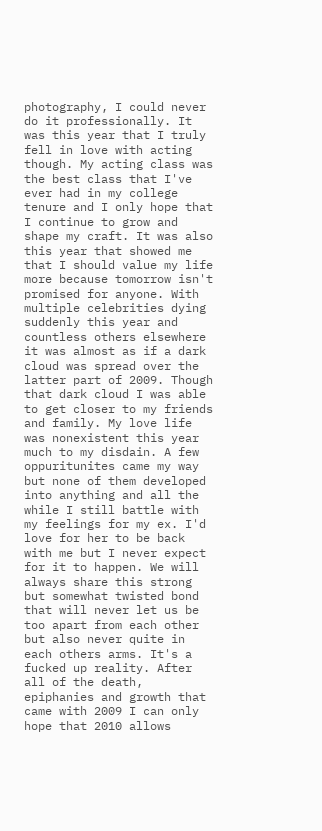photography, I could never do it professionally. It was this year that I truly fell in love with acting though. My acting class was the best class that I've ever had in my college tenure and I only hope that I continue to grow and shape my craft. It was also this year that showed me that I should value my life more because tomorrow isn't promised for anyone. With multiple celebrities dying suddenly this year and countless others elsewhere it was almost as if a dark cloud was spread over the latter part of 2009. Though that dark cloud I was able to get closer to my friends and family. My love life was nonexistent this year much to my disdain. A few oppuritunites came my way but none of them developed into anything and all the while I still battle with my feelings for my ex. I'd love for her to be back with me but I never expect for it to happen. We will always share this strong but somewhat twisted bond that will never let us be too apart from each other but also never quite in each others arms. It's a fucked up reality. After all of the death, epiphanies and growth that came with 2009 I can only hope that 2010 allows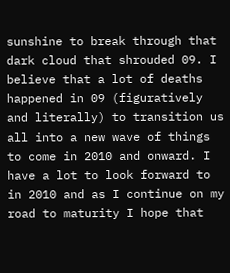sunshine to break through that dark cloud that shrouded 09. I believe that a lot of deaths happened in 09 (figuratively and literally) to transition us all into a new wave of things to come in 2010 and onward. I have a lot to look forward to in 2010 and as I continue on my road to maturity I hope that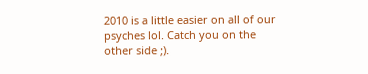2010 is a little easier on all of our psyches lol. Catch you on the other side ;).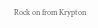Rock on from Krypton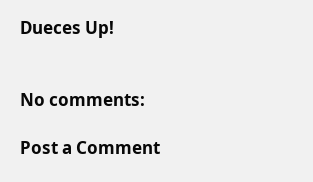Dueces Up!


No comments:

Post a Comment